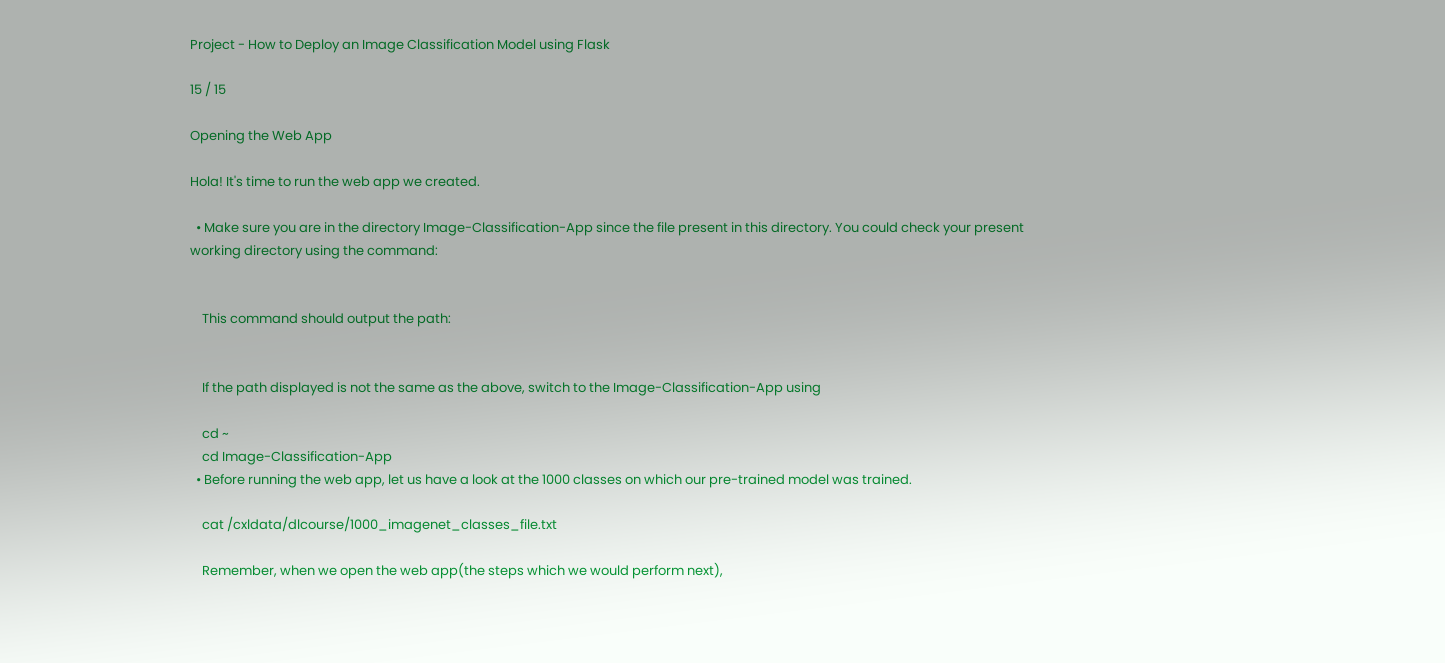Project - How to Deploy an Image Classification Model using Flask

15 / 15

Opening the Web App

Hola! It's time to run the web app we created.

  • Make sure you are in the directory Image-Classification-App since the file present in this directory. You could check your present working directory using the command:


    This command should output the path:


    If the path displayed is not the same as the above, switch to the Image-Classification-App using

    cd ~
    cd Image-Classification-App
  • Before running the web app, let us have a look at the 1000 classes on which our pre-trained model was trained.

    cat /cxldata/dlcourse/1000_imagenet_classes_file.txt

    Remember, when we open the web app(the steps which we would perform next),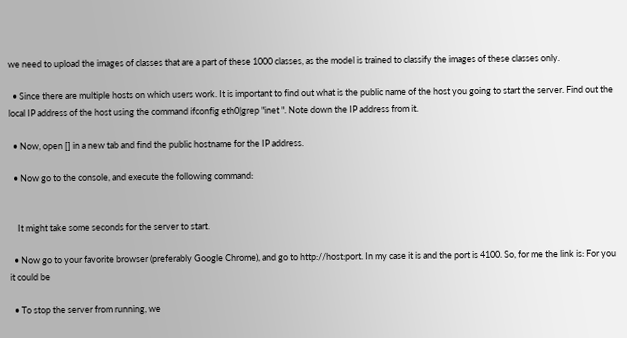we need to upload the images of classes that are a part of these 1000 classes, as the model is trained to classify the images of these classes only.

  • Since there are multiple hosts on which users work. It is important to find out what is the public name of the host you going to start the server. Find out the local IP address of the host using the command ifconfig eth0|grep "inet ". Note down the IP address from it.

  • Now, open [] in a new tab and find the public hostname for the IP address.

  • Now go to the console, and execute the following command:


    It might take some seconds for the server to start.

  • Now go to your favorite browser (preferably Google Chrome), and go to http://host:port. In my case it is and the port is 4100. So, for me the link is: For you it could be

  • To stop the server from running, we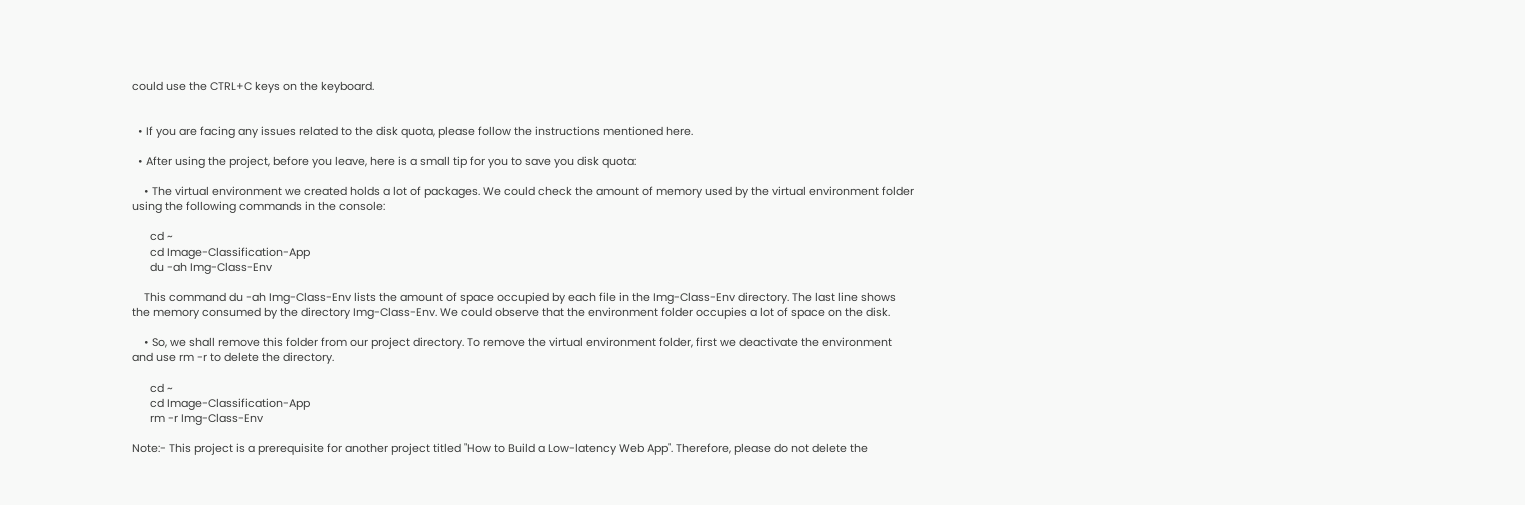could use the CTRL+C keys on the keyboard.


  • If you are facing any issues related to the disk quota, please follow the instructions mentioned here.

  • After using the project, before you leave, here is a small tip for you to save you disk quota:

    • The virtual environment we created holds a lot of packages. We could check the amount of memory used by the virtual environment folder using the following commands in the console:

      cd ~
      cd Image-Classification-App
      du -ah Img-Class-Env

    This command du -ah Img-Class-Env lists the amount of space occupied by each file in the Img-Class-Env directory. The last line shows the memory consumed by the directory Img-Class-Env. We could observe that the environment folder occupies a lot of space on the disk.

    • So, we shall remove this folder from our project directory. To remove the virtual environment folder, first we deactivate the environment and use rm -r to delete the directory.

      cd ~
      cd Image-Classification-App
      rm -r Img-Class-Env

Note:- This project is a prerequisite for another project titled "How to Build a Low-latency Web App". Therefore, please do not delete the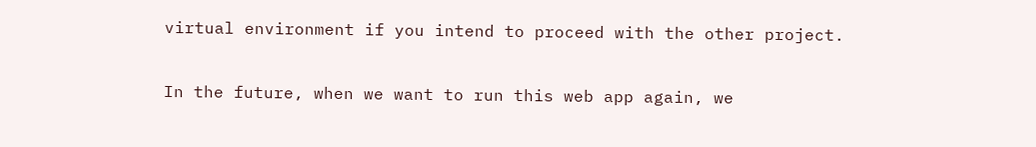virtual environment if you intend to proceed with the other project.

In the future, when we want to run this web app again, we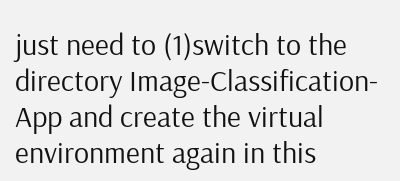just need to (1)switch to the directory Image-Classification-App and create the virtual environment again in this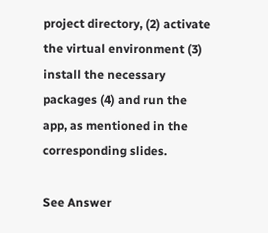project directory, (2) activate the virtual environment (3) install the necessary packages (4) and run the app, as mentioned in the corresponding slides.

See Answer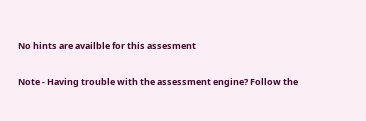No hints are availble for this assesment

Note - Having trouble with the assessment engine? Follow the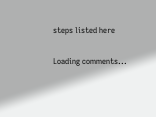steps listed here

Loading comments...